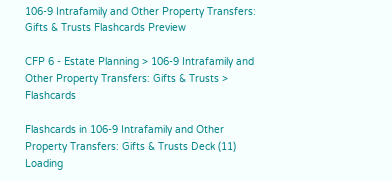106-9 Intrafamily and Other Property Transfers: Gifts & Trusts Flashcards Preview

CFP 6 - Estate Planning > 106-9 Intrafamily and Other Property Transfers: Gifts & Trusts > Flashcards

Flashcards in 106-9 Intrafamily and Other Property Transfers: Gifts & Trusts Deck (11)
Loading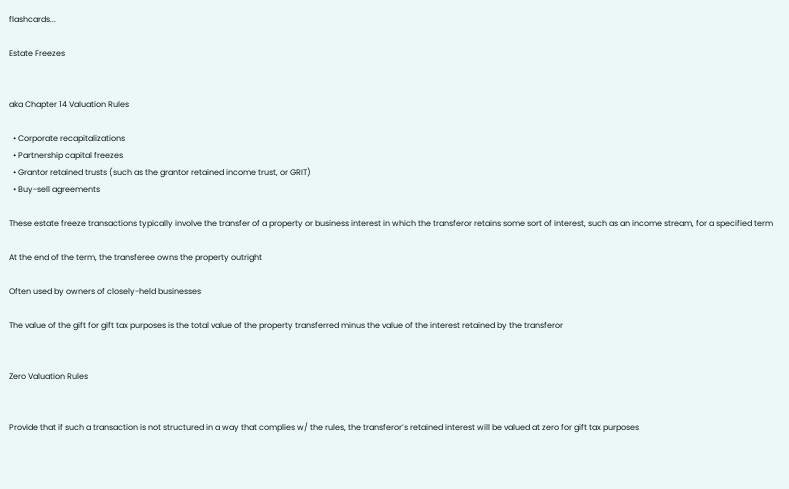flashcards...

Estate Freezes


aka Chapter 14 Valuation Rules

  • Corporate recapitalizations
  • Partnership capital freezes
  • Grantor retained trusts (such as the grantor retained income trust, or GRIT)
  • Buy-sell agreements

These estate freeze transactions typically involve the transfer of a property or business interest in which the transferor retains some sort of interest, such as an income stream, for a specified term

At the end of the term, the transferee owns the property outright

Often used by owners of closely-held businesses

The value of the gift for gift tax purposes is the total value of the property transferred minus the value of the interest retained by the transferor


Zero Valuation Rules


Provide that if such a transaction is not structured in a way that complies w/ the rules, the transferor’s retained interest will be valued at zero for gift tax purposes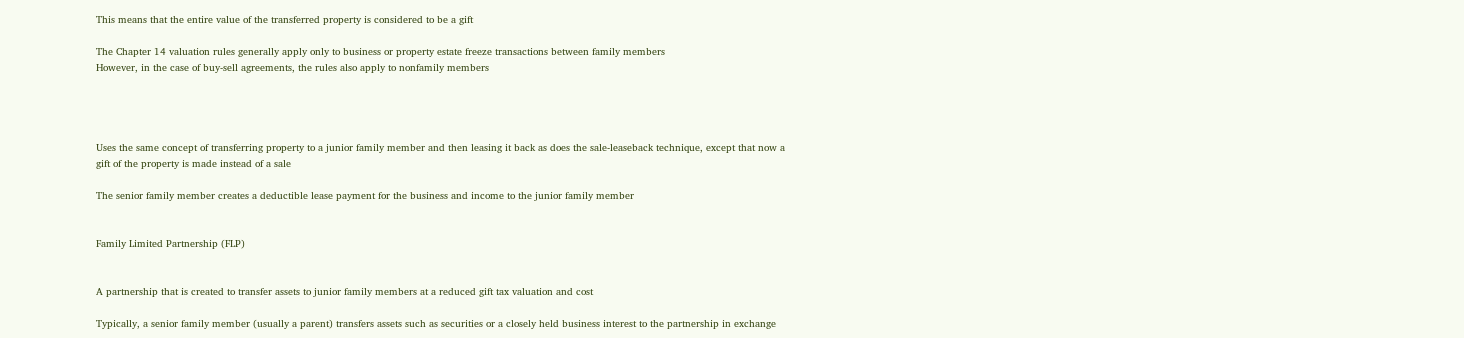This means that the entire value of the transferred property is considered to be a gift

The Chapter 14 valuation rules generally apply only to business or property estate freeze transactions between family members
However, in the case of buy-sell agreements, the rules also apply to nonfamily members




Uses the same concept of transferring property to a junior family member and then leasing it back as does the sale-leaseback technique, except that now a gift of the property is made instead of a sale

The senior family member creates a deductible lease payment for the business and income to the junior family member


Family Limited Partnership (FLP)


A partnership that is created to transfer assets to junior family members at a reduced gift tax valuation and cost

Typically, a senior family member (usually a parent) transfers assets such as securities or a closely held business interest to the partnership in exchange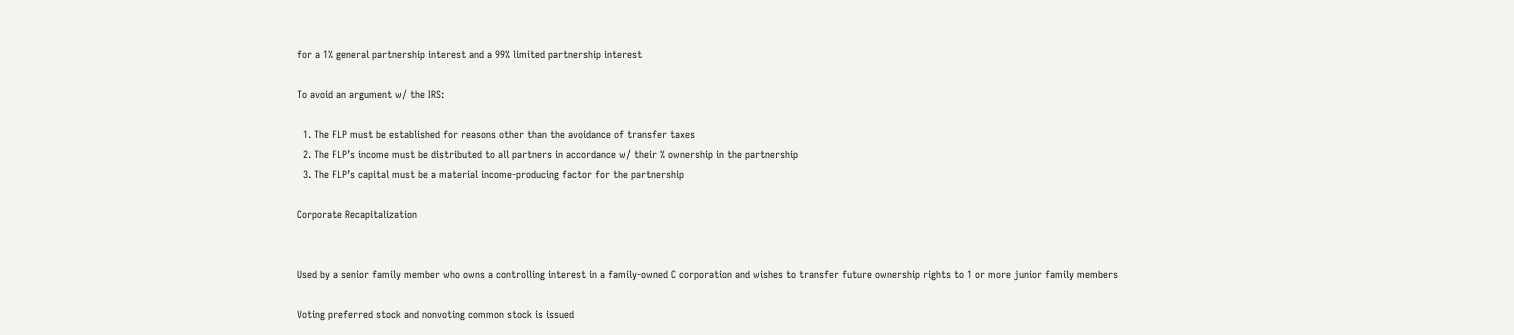for a 1% general partnership interest and a 99% limited partnership interest

To avoid an argument w/ the IRS:

  1. The FLP must be established for reasons other than the avoidance of transfer taxes
  2. The FLP’s income must be distributed to all partners in accordance w/ their % ownership in the partnership
  3. The FLP’s capital must be a material income-producing factor for the partnership

Corporate Recapitalization


Used by a senior family member who owns a controlling interest in a family-owned C corporation and wishes to transfer future ownership rights to 1 or more junior family members

Voting preferred stock and nonvoting common stock is issued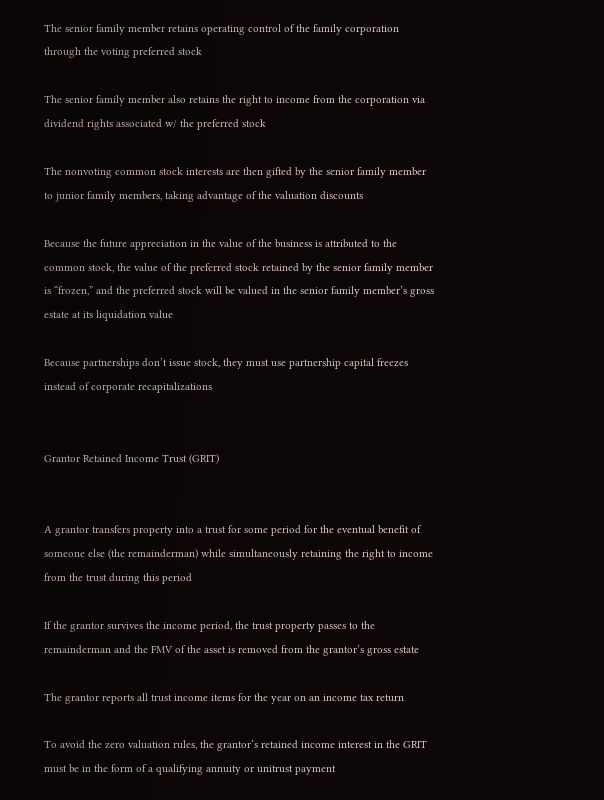The senior family member retains operating control of the family corporation through the voting preferred stock

The senior family member also retains the right to income from the corporation via dividend rights associated w/ the preferred stock

The nonvoting common stock interests are then gifted by the senior family member to junior family members, taking advantage of the valuation discounts

Because the future appreciation in the value of the business is attributed to the common stock, the value of the preferred stock retained by the senior family member is “frozen,” and the preferred stock will be valued in the senior family member’s gross estate at its liquidation value

Because partnerships don’t issue stock, they must use partnership capital freezes instead of corporate recapitalizations


Grantor Retained Income Trust (GRIT)


A grantor transfers property into a trust for some period for the eventual benefit of someone else (the remainderman) while simultaneously retaining the right to income from the trust during this period

If the grantor survives the income period, the trust property passes to the remainderman and the FMV of the asset is removed from the grantor’s gross estate

The grantor reports all trust income items for the year on an income tax return

To avoid the zero valuation rules, the grantor’s retained income interest in the GRIT must be in the form of a qualifying annuity or unitrust payment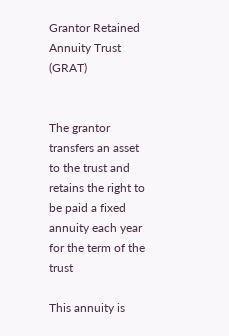Grantor Retained Annuity Trust (GRAT)


The grantor transfers an asset to the trust and retains the right to be paid a fixed annuity each year for the term of the trust

This annuity is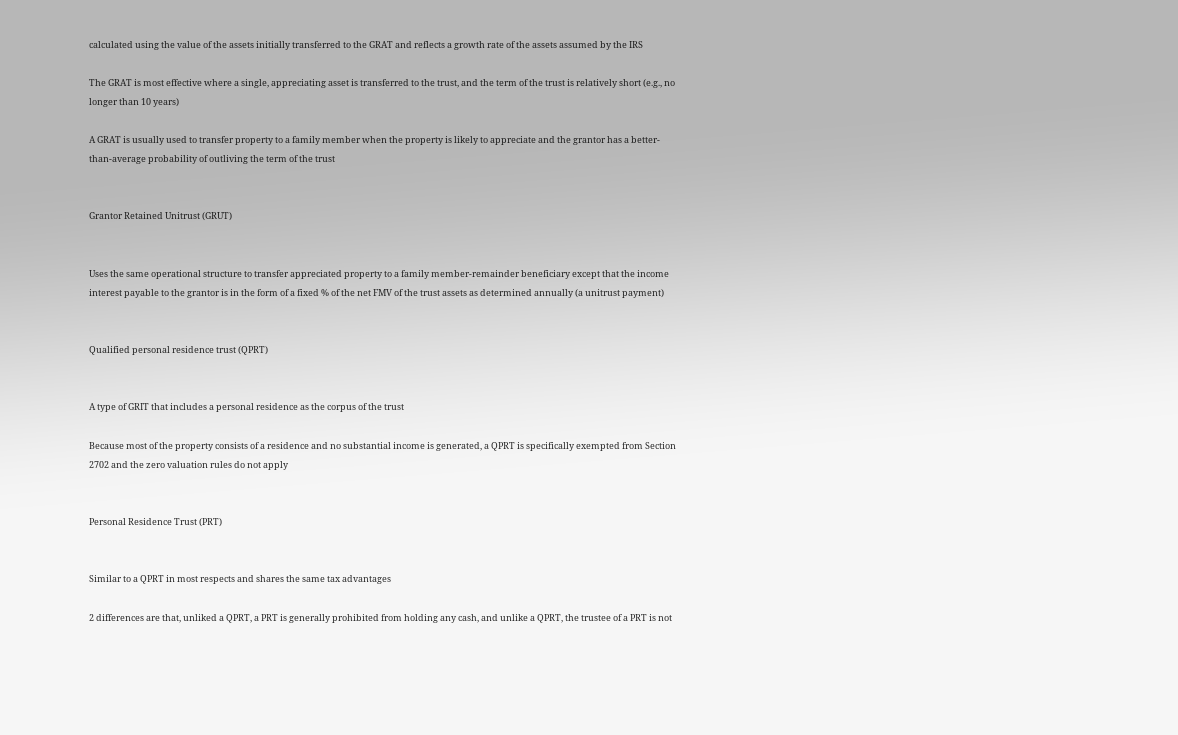calculated using the value of the assets initially transferred to the GRAT and reflects a growth rate of the assets assumed by the IRS

The GRAT is most effective where a single, appreciating asset is transferred to the trust, and the term of the trust is relatively short (e.g., no longer than 10 years)

A GRAT is usually used to transfer property to a family member when the property is likely to appreciate and the grantor has a better-than-average probability of outliving the term of the trust


Grantor Retained Unitrust (GRUT)


Uses the same operational structure to transfer appreciated property to a family member-remainder beneficiary except that the income interest payable to the grantor is in the form of a fixed % of the net FMV of the trust assets as determined annually (a unitrust payment)


Qualified personal residence trust (QPRT)


A type of GRIT that includes a personal residence as the corpus of the trust

Because most of the property consists of a residence and no substantial income is generated, a QPRT is specifically exempted from Section 2702 and the zero valuation rules do not apply


Personal Residence Trust (PRT)


Similar to a QPRT in most respects and shares the same tax advantages

2 differences are that, unliked a QPRT, a PRT is generally prohibited from holding any cash, and unlike a QPRT, the trustee of a PRT is not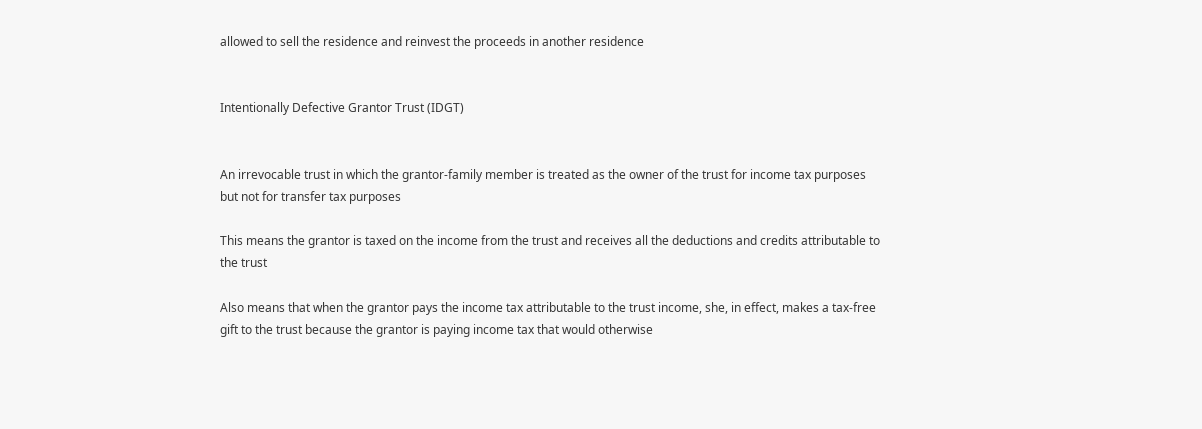allowed to sell the residence and reinvest the proceeds in another residence


Intentionally Defective Grantor Trust (IDGT)


An irrevocable trust in which the grantor-family member is treated as the owner of the trust for income tax purposes but not for transfer tax purposes

This means the grantor is taxed on the income from the trust and receives all the deductions and credits attributable to the trust

Also means that when the grantor pays the income tax attributable to the trust income, she, in effect, makes a tax-free gift to the trust because the grantor is paying income tax that would otherwise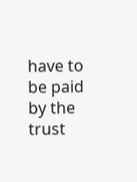have to be paid by the trust